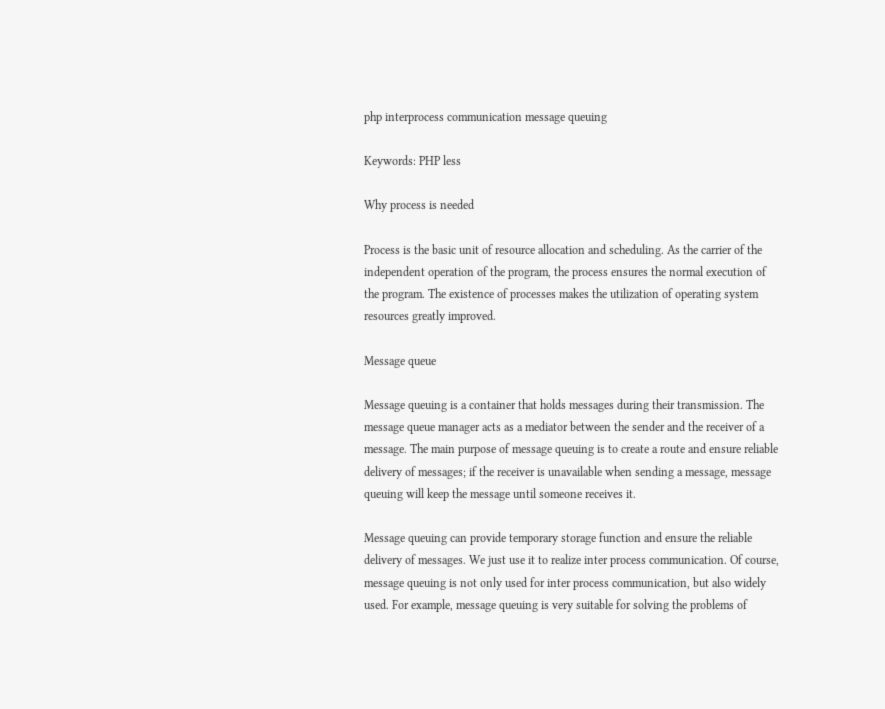php interprocess communication message queuing

Keywords: PHP less

Why process is needed

Process is the basic unit of resource allocation and scheduling. As the carrier of the independent operation of the program, the process ensures the normal execution of the program. The existence of processes makes the utilization of operating system resources greatly improved.

Message queue

Message queuing is a container that holds messages during their transmission. The message queue manager acts as a mediator between the sender and the receiver of a message. The main purpose of message queuing is to create a route and ensure reliable delivery of messages; if the receiver is unavailable when sending a message, message queuing will keep the message until someone receives it.

Message queuing can provide temporary storage function and ensure the reliable delivery of messages. We just use it to realize inter process communication. Of course, message queuing is not only used for inter process communication, but also widely used. For example, message queuing is very suitable for solving the problems of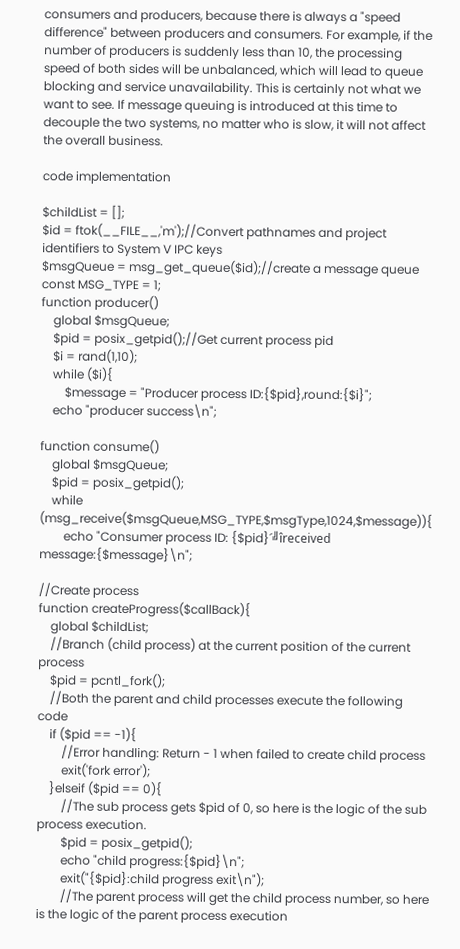consumers and producers, because there is always a "speed difference" between producers and consumers. For example, if the number of producers is suddenly less than 10, the processing speed of both sides will be unbalanced, which will lead to queue blocking and service unavailability. This is certainly not what we want to see. If message queuing is introduced at this time to decouple the two systems, no matter who is slow, it will not affect the overall business.

code implementation

$childList = [];
$id = ftok(__FILE__,'m');//Convert pathnames and project identifiers to System V IPC keys
$msgQueue = msg_get_queue($id);//create a message queue
const MSG_TYPE = 1;
function producer()
    global $msgQueue;
    $pid = posix_getpid();//Get current process pid
    $i = rand(1,10);
    while ($i){
        $message = "Producer process ID:{$pid},round:{$i}";
    echo "producer success\n";

function consume()
    global $msgQueue;
    $pid = posix_getpid();
    while (msg_receive($msgQueue,MSG_TYPE,$msgType,1024,$message)){
        echo "Consumer process ID: {$pid}´╝îreceived message:{$message}\n";

//Create process
function createProgress($callBack){
    global $childList;
    //Branch (child process) at the current position of the current process
    $pid = pcntl_fork();
    //Both the parent and child processes execute the following code
    if ($pid == -1){
        //Error handling: Return - 1 when failed to create child process
        exit('fork error');
    }elseif ($pid == 0){
        //The sub process gets $pid of 0, so here is the logic of the sub process execution.
        $pid = posix_getpid();
        echo "child progress:{$pid}\n";
        exit("{$pid}:child progress exit\n");
        //The parent process will get the child process number, so here is the logic of the parent process execution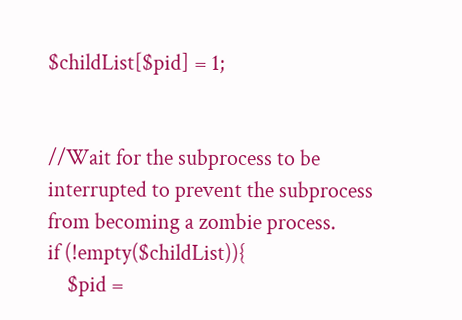$childList[$pid] = 1;


//Wait for the subprocess to be interrupted to prevent the subprocess from becoming a zombie process.
if (!empty($childList)){
    $pid =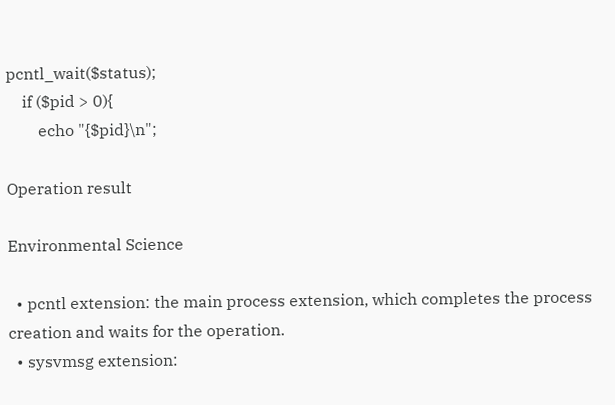pcntl_wait($status);
    if ($pid > 0){
        echo "{$pid}\n";

Operation result

Environmental Science

  • pcntl extension: the main process extension, which completes the process creation and waits for the operation.
  • sysvmsg extension: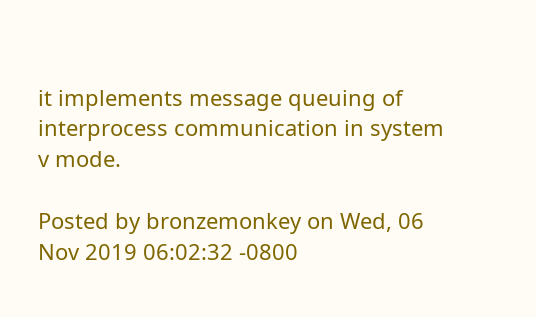it implements message queuing of interprocess communication in system v mode.

Posted by bronzemonkey on Wed, 06 Nov 2019 06:02:32 -0800